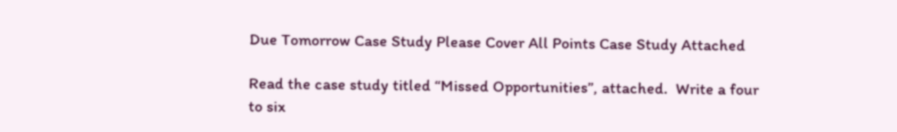Due Tomorrow Case Study Please Cover All Points Case Study Attached

Read the case study titled “Missed Opportunities”, attached.  Write a four to six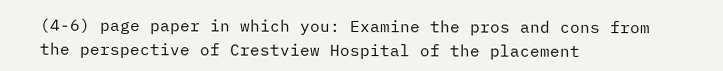(4-6) page paper in which you: Examine the pros and cons from the perspective of Crestview Hospital of the placement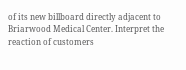of its new billboard directly adjacent to Briarwood Medical Center. Interpret the reaction of customers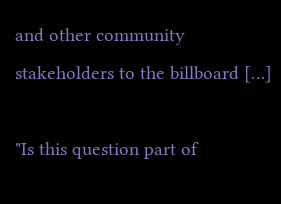and other community stakeholders to the billboard […]

"Is this question part of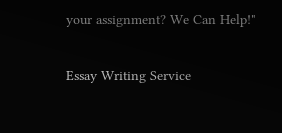your assignment? We Can Help!"

Essay Writing Service